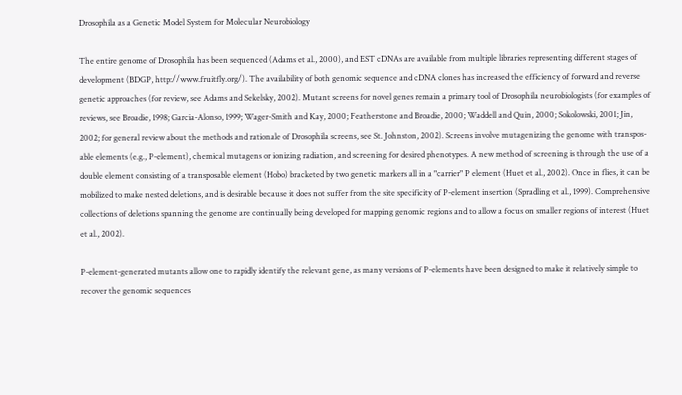Drosophila as a Genetic Model System for Molecular Neurobiology

The entire genome of Drosophila has been sequenced (Adams et al., 2000), and EST cDNAs are available from multiple libraries representing different stages of development (BDGP, http://www.fruitfly.org/). The availability of both genomic sequence and cDNA clones has increased the efficiency of forward and reverse genetic approaches (for review, see Adams and Sekelsky, 2002). Mutant screens for novel genes remain a primary tool of Drosophila neurobiologists (for examples of reviews, see Broadie, 1998; Garcia-Alonso, 1999; Wager-Smith and Kay, 2000; Featherstone and Broadie, 2000; Waddell and Quin, 2000; Sokolowski, 2001; Jin, 2002; for general review about the methods and rationale of Drosophila screens, see St. Johnston, 2002). Screens involve mutagenizing the genome with transpos-able elements (e.g., P-element), chemical mutagens or ionizing radiation, and screening for desired phenotypes. A new method of screening is through the use of a double element consisting of a transposable element (Hobo) bracketed by two genetic markers all in a "carrier" P element (Huet et al., 2002). Once in flies, it can be mobilized to make nested deletions, and is desirable because it does not suffer from the site specificity of P-element insertion (Spradling et al., 1999). Comprehensive collections of deletions spanning the genome are continually being developed for mapping genomic regions and to allow a focus on smaller regions of interest (Huet et al., 2002).

P-element-generated mutants allow one to rapidly identify the relevant gene, as many versions of P-elements have been designed to make it relatively simple to recover the genomic sequences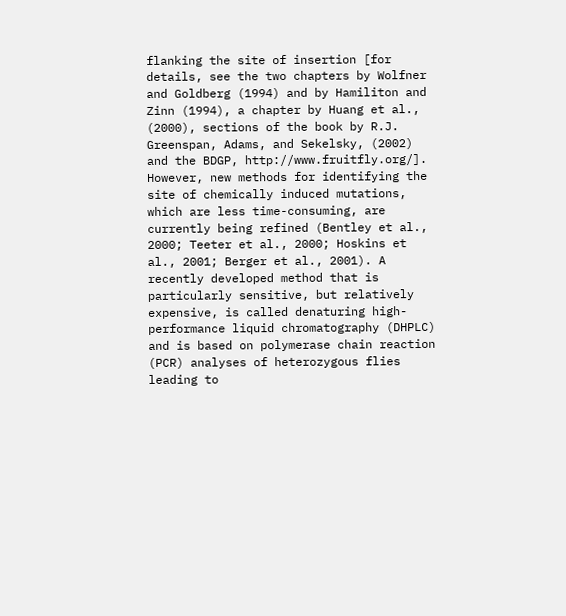flanking the site of insertion [for details, see the two chapters by Wolfner and Goldberg (1994) and by Hamiliton and Zinn (1994), a chapter by Huang et al., (2000), sections of the book by R.J. Greenspan, Adams, and Sekelsky, (2002) and the BDGP, http://www.fruitfly.org/]. However, new methods for identifying the site of chemically induced mutations, which are less time-consuming, are currently being refined (Bentley et al., 2000; Teeter et al., 2000; Hoskins et al., 2001; Berger et al., 2001). A recently developed method that is particularly sensitive, but relatively expensive, is called denaturing high-performance liquid chromatography (DHPLC) and is based on polymerase chain reaction (PCR) analyses of heterozygous flies leading to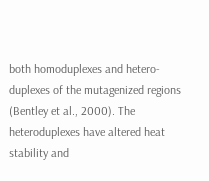both homoduplexes and hetero-duplexes of the mutagenized regions (Bentley et al., 2000). The heteroduplexes have altered heat stability and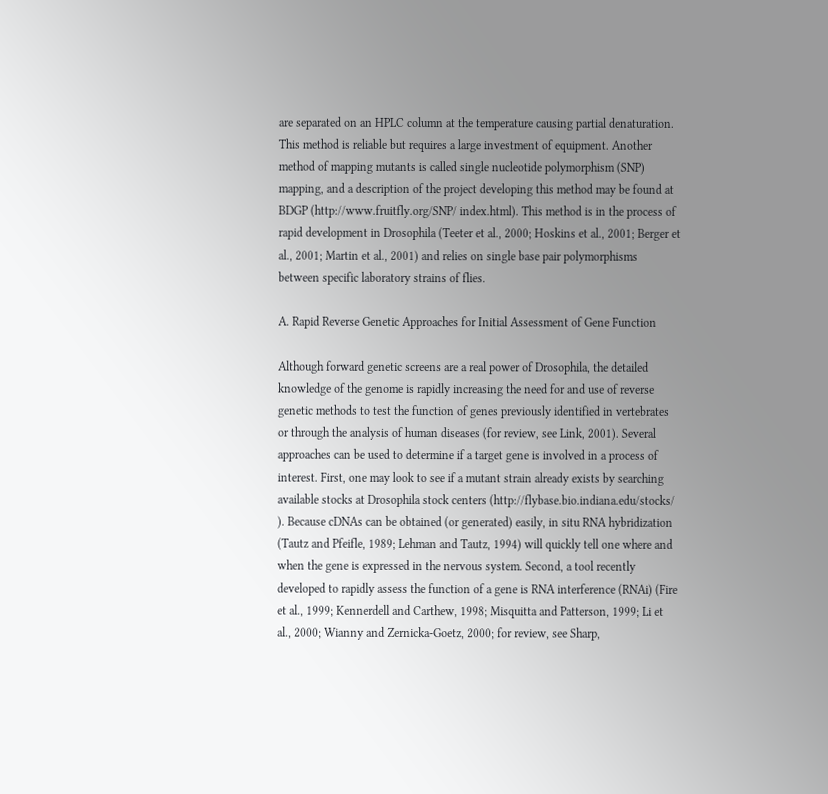are separated on an HPLC column at the temperature causing partial denaturation. This method is reliable but requires a large investment of equipment. Another method of mapping mutants is called single nucleotide polymorphism (SNP) mapping, and a description of the project developing this method may be found at BDGP (http://www.fruitfly.org/SNP/ index.html). This method is in the process of rapid development in Drosophila (Teeter et al., 2000; Hoskins et al., 2001; Berger et al., 2001; Martin et al., 2001) and relies on single base pair polymorphisms between specific laboratory strains of flies.

A. Rapid Reverse Genetic Approaches for Initial Assessment of Gene Function

Although forward genetic screens are a real power of Drosophila, the detailed knowledge of the genome is rapidly increasing the need for and use of reverse genetic methods to test the function of genes previously identified in vertebrates or through the analysis of human diseases (for review, see Link, 2001). Several approaches can be used to determine if a target gene is involved in a process of interest. First, one may look to see if a mutant strain already exists by searching available stocks at Drosophila stock centers (http://flybase.bio.indiana.edu/stocks/ ). Because cDNAs can be obtained (or generated) easily, in situ RNA hybridization (Tautz and Pfeifle, 1989; Lehman and Tautz, 1994) will quickly tell one where and when the gene is expressed in the nervous system. Second, a tool recently developed to rapidly assess the function of a gene is RNA interference (RNAi) (Fire et al., 1999; Kennerdell and Carthew, 1998; Misquitta and Patterson, 1999; Li et al., 2000; Wianny and Zernicka-Goetz, 2000; for review, see Sharp,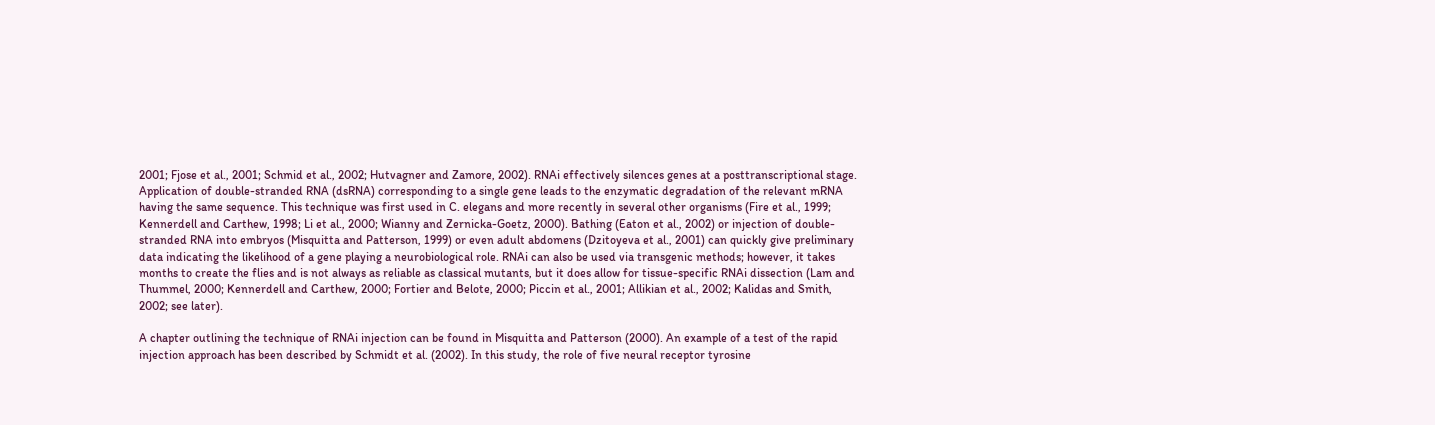2001; Fjose et al., 2001; Schmid et al., 2002; Hutvagner and Zamore, 2002). RNAi effectively silences genes at a posttranscriptional stage. Application of double-stranded RNA (dsRNA) corresponding to a single gene leads to the enzymatic degradation of the relevant mRNA having the same sequence. This technique was first used in C. elegans and more recently in several other organisms (Fire et al., 1999; Kennerdell and Carthew, 1998; Li et al., 2000; Wianny and Zernicka-Goetz, 2000). Bathing (Eaton et al., 2002) or injection of double-stranded RNA into embryos (Misquitta and Patterson, 1999) or even adult abdomens (Dzitoyeva et al., 2001) can quickly give preliminary data indicating the likelihood of a gene playing a neurobiological role. RNAi can also be used via transgenic methods; however, it takes months to create the flies and is not always as reliable as classical mutants, but it does allow for tissue-specific RNAi dissection (Lam and Thummel, 2000; Kennerdell and Carthew, 2000; Fortier and Belote, 2000; Piccin et al., 2001; Allikian et al., 2002; Kalidas and Smith, 2002; see later).

A chapter outlining the technique of RNAi injection can be found in Misquitta and Patterson (2000). An example of a test of the rapid injection approach has been described by Schmidt et al. (2002). In this study, the role of five neural receptor tyrosine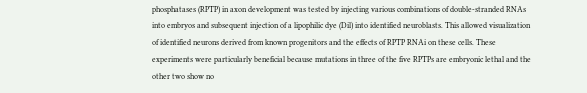phosphatases (RPTP) in axon development was tested by injecting various combinations of double-stranded RNAs into embryos and subsequent injection of a lipophilic dye (Dil) into identified neuroblasts. This allowed visualization of identified neurons derived from known progenitors and the effects of RPTP RNAi on these cells. These experiments were particularly beneficial because mutations in three of the five RPTPs are embryonic lethal and the other two show no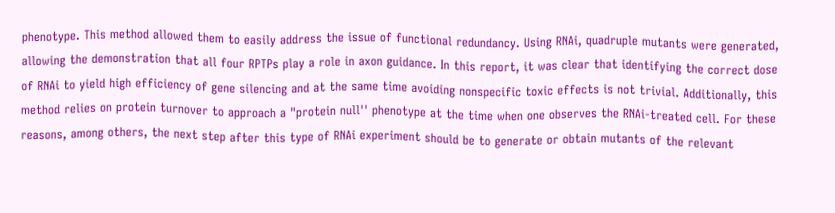phenotype. This method allowed them to easily address the issue of functional redundancy. Using RNAi, quadruple mutants were generated, allowing the demonstration that all four RPTPs play a role in axon guidance. In this report, it was clear that identifying the correct dose of RNAi to yield high efficiency of gene silencing and at the same time avoiding nonspecific toxic effects is not trivial. Additionally, this method relies on protein turnover to approach a "protein null'' phenotype at the time when one observes the RNAi-treated cell. For these reasons, among others, the next step after this type of RNAi experiment should be to generate or obtain mutants of the relevant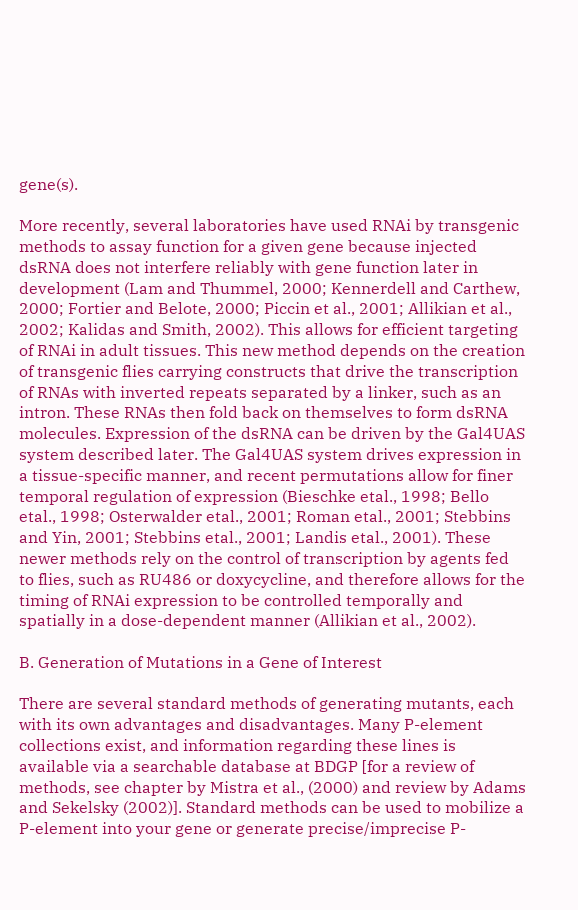gene(s).

More recently, several laboratories have used RNAi by transgenic methods to assay function for a given gene because injected dsRNA does not interfere reliably with gene function later in development (Lam and Thummel, 2000; Kennerdell and Carthew, 2000; Fortier and Belote, 2000; Piccin et al., 2001; Allikian et al., 2002; Kalidas and Smith, 2002). This allows for efficient targeting of RNAi in adult tissues. This new method depends on the creation of transgenic flies carrying constructs that drive the transcription of RNAs with inverted repeats separated by a linker, such as an intron. These RNAs then fold back on themselves to form dsRNA molecules. Expression of the dsRNA can be driven by the Gal4UAS system described later. The Gal4UAS system drives expression in a tissue-specific manner, and recent permutations allow for finer temporal regulation of expression (Bieschke etal., 1998; Bello etal., 1998; Osterwalder etal., 2001; Roman etal., 2001; Stebbins and Yin, 2001; Stebbins etal., 2001; Landis etal., 2001). These newer methods rely on the control of transcription by agents fed to flies, such as RU486 or doxycycline, and therefore allows for the timing of RNAi expression to be controlled temporally and spatially in a dose-dependent manner (Allikian et al., 2002).

B. Generation of Mutations in a Gene of Interest

There are several standard methods of generating mutants, each with its own advantages and disadvantages. Many P-element collections exist, and information regarding these lines is available via a searchable database at BDGP [for a review of methods, see chapter by Mistra et al., (2000) and review by Adams and Sekelsky (2002)]. Standard methods can be used to mobilize a P-element into your gene or generate precise/imprecise P-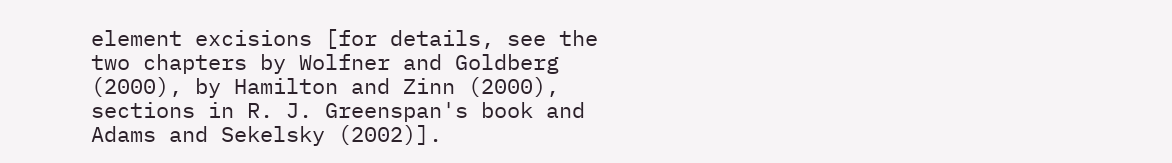element excisions [for details, see the two chapters by Wolfner and Goldberg (2000), by Hamilton and Zinn (2000), sections in R. J. Greenspan's book and Adams and Sekelsky (2002)].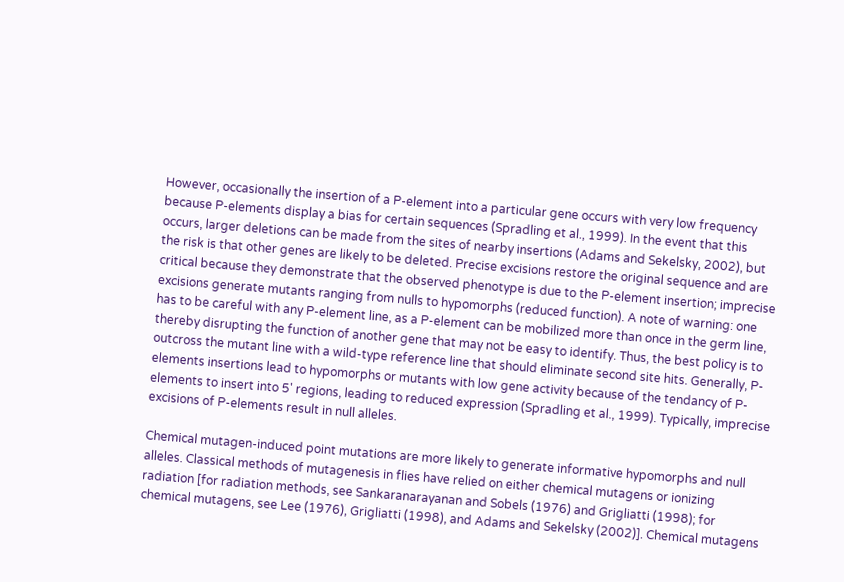However, occasionally the insertion of a P-element into a particular gene occurs with very low frequency because P-elements display a bias for certain sequences (Spradling et al., 1999). In the event that this occurs, larger deletions can be made from the sites of nearby insertions (Adams and Sekelsky, 2002), but the risk is that other genes are likely to be deleted. Precise excisions restore the original sequence and are critical because they demonstrate that the observed phenotype is due to the P-element insertion; imprecise excisions generate mutants ranging from nulls to hypomorphs (reduced function). A note of warning: one has to be careful with any P-element line, as a P-element can be mobilized more than once in the germ line, thereby disrupting the function of another gene that may not be easy to identify. Thus, the best policy is to outcross the mutant line with a wild-type reference line that should eliminate second site hits. Generally, P-elements insertions lead to hypomorphs or mutants with low gene activity because of the tendancy of P-elements to insert into 5' regions, leading to reduced expression (Spradling et al., 1999). Typically, imprecise excisions of P-elements result in null alleles.

Chemical mutagen-induced point mutations are more likely to generate informative hypomorphs and null alleles. Classical methods of mutagenesis in flies have relied on either chemical mutagens or ionizing radiation [for radiation methods, see Sankaranarayanan and Sobels (1976) and Grigliatti (1998); for chemical mutagens, see Lee (1976), Grigliatti (1998), and Adams and Sekelsky (2002)]. Chemical mutagens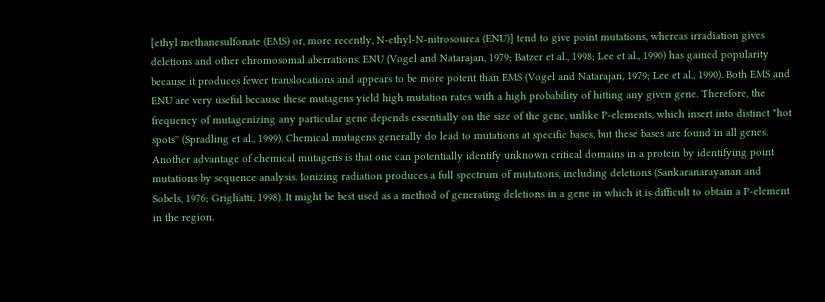[ethyl methanesulfonate (EMS) or, more recently, N-ethyl-N-nitrosourea (ENU)] tend to give point mutations, whereas irradiation gives deletions and other chromosomal aberrations. ENU (Vogel and Natarajan, 1979; Batzer et al., 1998; Lee et al., 1990) has gained popularity because it produces fewer translocations and appears to be more potent than EMS (Vogel and Natarajan, 1979; Lee et al., 1990). Both EMS and ENU are very useful because these mutagens yield high mutation rates with a high probability of hitting any given gene. Therefore, the frequency of mutagenizing any particular gene depends essentially on the size of the gene, unlike P-elements, which insert into distinct "hot spots'' (Spradling et al., 1999). Chemical mutagens generally do lead to mutations at specific bases, but these bases are found in all genes. Another advantage of chemical mutagens is that one can potentially identify unknown critical domains in a protein by identifying point mutations by sequence analysis. Ionizing radiation produces a full spectrum of mutations, including deletions (Sankaranarayanan and Sobels, 1976; Grigliatti, 1998). It might be best used as a method of generating deletions in a gene in which it is difficult to obtain a P-element in the region.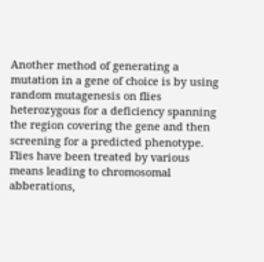Another method of generating a mutation in a gene of choice is by using random mutagenesis on flies heterozygous for a deficiency spanning the region covering the gene and then screening for a predicted phenotype. Flies have been treated by various means leading to chromosomal abberations,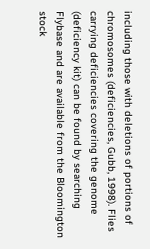including those with deletions of portions of chromosomes (deficiencies, Gubb, 1998). Flies carrying deficiencies covering the genome (deficiency kit) can be found by searching Flybase and are available from the Bloomington stock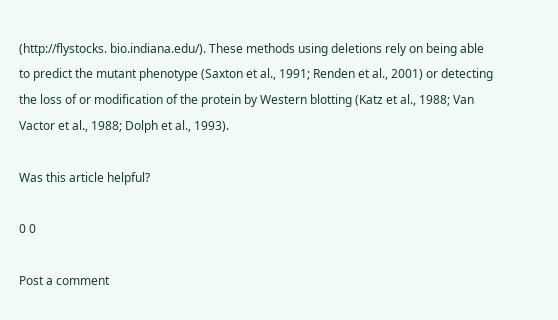(http://flystocks. bio.indiana.edu/). These methods using deletions rely on being able to predict the mutant phenotype (Saxton et al., 1991; Renden et al., 2001) or detecting the loss of or modification of the protein by Western blotting (Katz et al., 1988; Van Vactor et al., 1988; Dolph et al., 1993).

Was this article helpful?

0 0

Post a comment